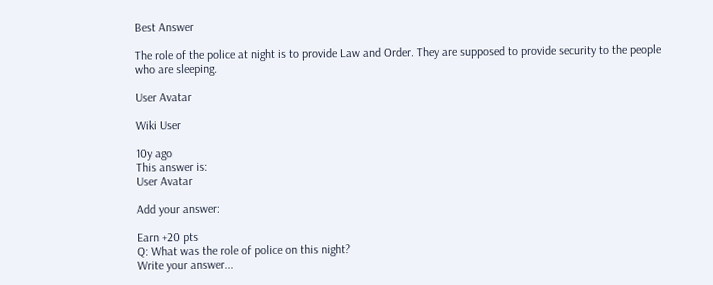Best Answer

The role of the police at night is to provide Law and Order. They are supposed to provide security to the people who are sleeping.

User Avatar

Wiki User

10y ago
This answer is:
User Avatar

Add your answer:

Earn +20 pts
Q: What was the role of police on this night?
Write your answer...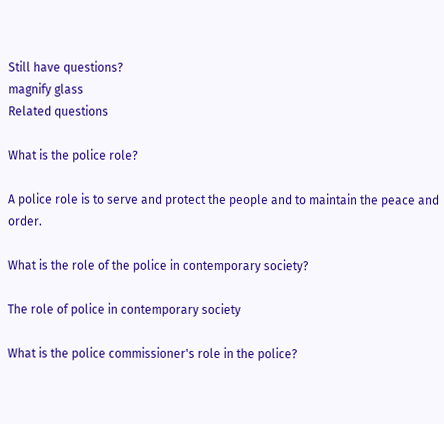Still have questions?
magnify glass
Related questions

What is the police role?

A police role is to serve and protect the people and to maintain the peace and order.

What is the role of the police in contemporary society?

The role of police in contemporary society

What is the police commissioner's role in the police?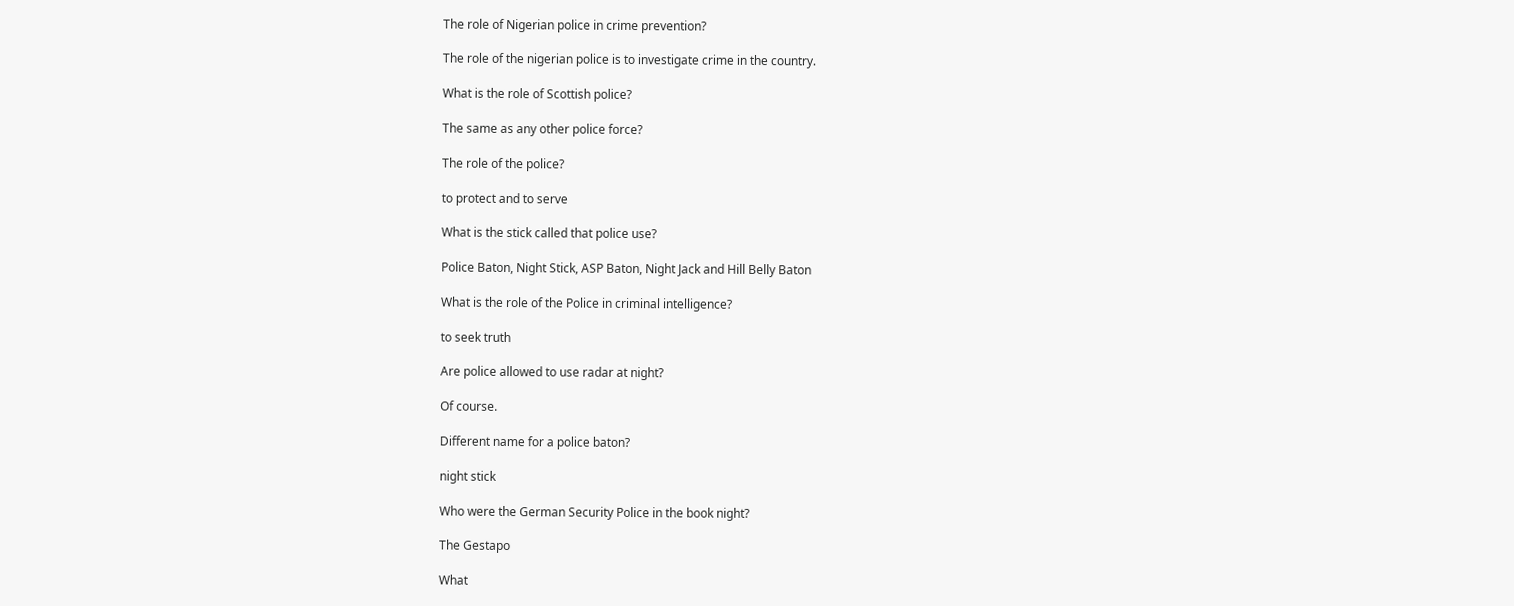The role of Nigerian police in crime prevention?

The role of the nigerian police is to investigate crime in the country.

What is the role of Scottish police?

The same as any other police force?

The role of the police?

to protect and to serve

What is the stick called that police use?

Police Baton, Night Stick, ASP Baton, Night Jack and Hill Belly Baton

What is the role of the Police in criminal intelligence?

to seek truth

Are police allowed to use radar at night?

Of course.

Different name for a police baton?

night stick

Who were the German Security Police in the book night?

The Gestapo

What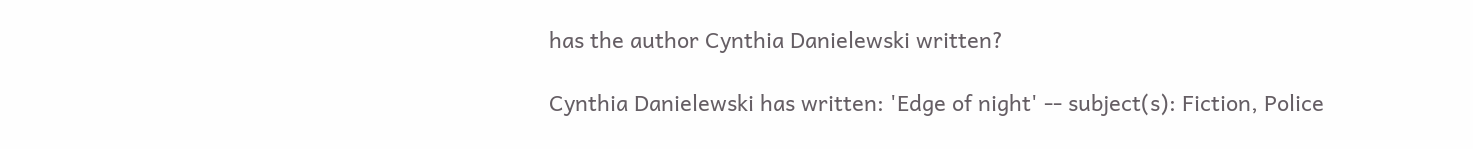has the author Cynthia Danielewski written?

Cynthia Danielewski has written: 'Edge of night' -- subject(s): Fiction, Police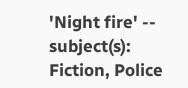'Night fire' -- subject(s): Fiction, Police